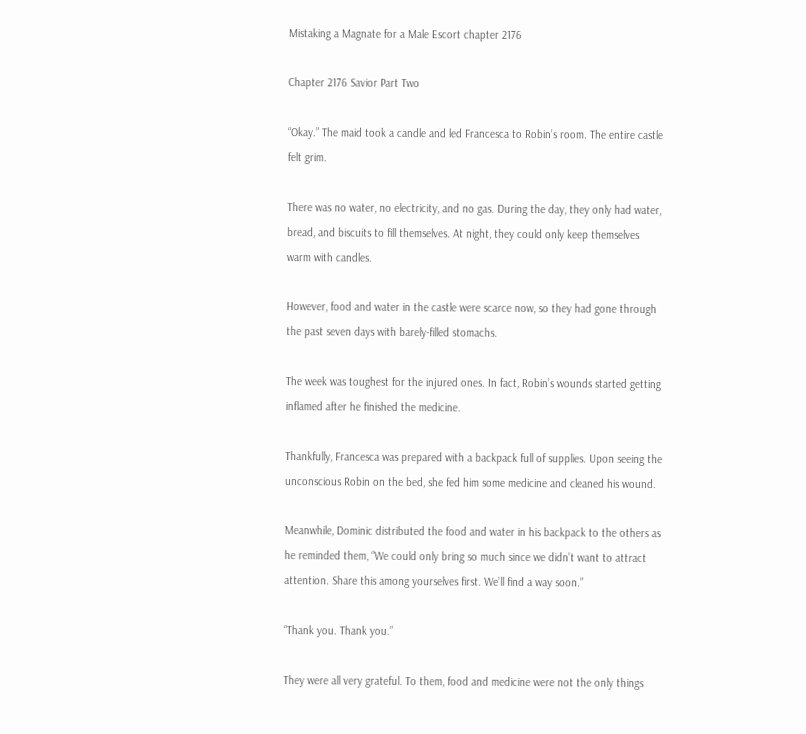Mistaking a Magnate for a Male Escort chapter 2176

Chapter 2176 Savior Part Two

“Okay.” The maid took a candle and led Francesca to Robin’s room. The entire castle felt grim.

There was no water, no electricity, and no gas. During the day, they only had water, bread, and biscuits to fill themselves. At night, they could only keep themselves warm with candles.

However, food and water in the castle were scarce now, so they had gone through the past seven days with barely-filled stomachs.

The week was toughest for the injured ones. In fact, Robin’s wounds started getting inflamed after he finished the medicine.

Thankfully, Francesca was prepared with a backpack full of supplies. Upon seeing the unconscious Robin on the bed, she fed him some medicine and cleaned his wound.

Meanwhile, Dominic distributed the food and water in his backpack to the others as he reminded them, “We could only bring so much since we didn’t want to attract attention. Share this among yourselves first. We’ll find a way soon.”

“Thank you. Thank you.”

They were all very grateful. To them, food and medicine were not the only things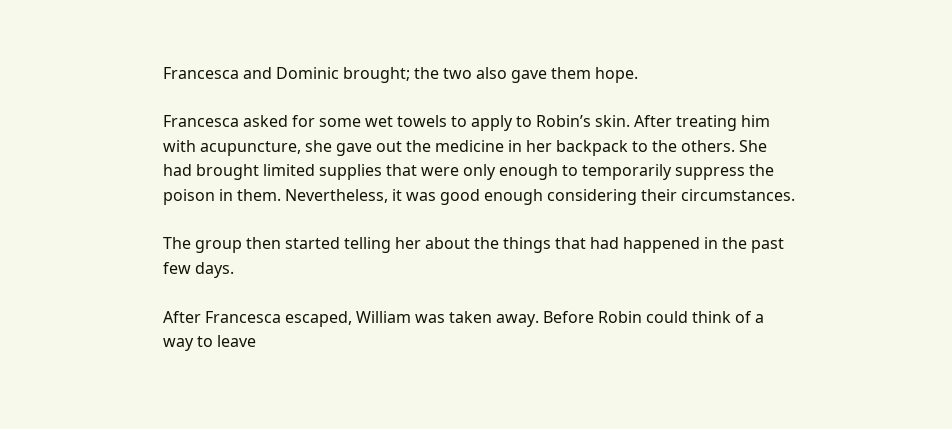Francesca and Dominic brought; the two also gave them hope.

Francesca asked for some wet towels to apply to Robin’s skin. After treating him with acupuncture, she gave out the medicine in her backpack to the others. She had brought limited supplies that were only enough to temporarily suppress the poison in them. Nevertheless, it was good enough considering their circumstances.

The group then started telling her about the things that had happened in the past few days.

After Francesca escaped, William was taken away. Before Robin could think of a way to leave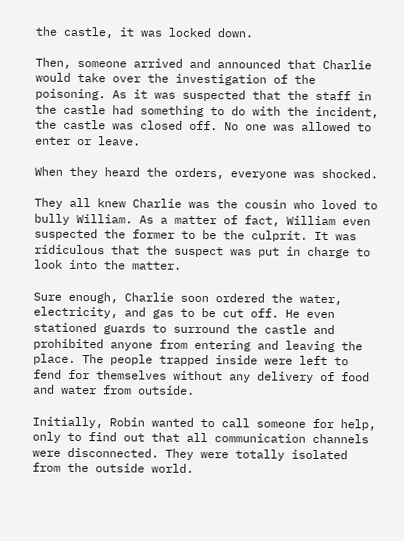the castle, it was locked down.

Then, someone arrived and announced that Charlie would take over the investigation of the poisoning. As it was suspected that the staff in the castle had something to do with the incident, the castle was closed off. No one was allowed to enter or leave.

When they heard the orders, everyone was shocked.

They all knew Charlie was the cousin who loved to bully William. As a matter of fact, William even suspected the former to be the culprit. It was ridiculous that the suspect was put in charge to look into the matter.

Sure enough, Charlie soon ordered the water, electricity, and gas to be cut off. He even stationed guards to surround the castle and prohibited anyone from entering and leaving the place. The people trapped inside were left to fend for themselves without any delivery of food and water from outside.

Initially, Robin wanted to call someone for help, only to find out that all communication channels were disconnected. They were totally isolated from the outside world.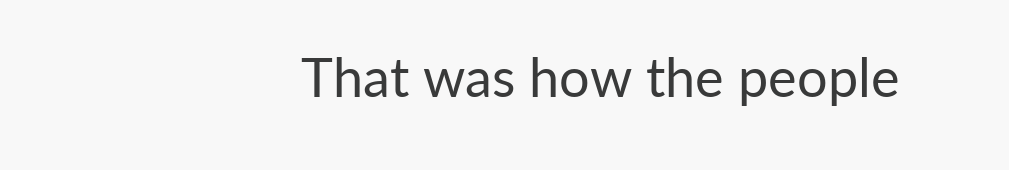That was how the people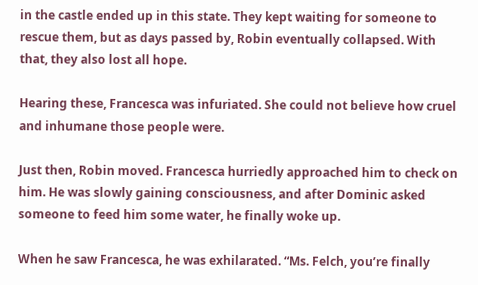in the castle ended up in this state. They kept waiting for someone to rescue them, but as days passed by, Robin eventually collapsed. With that, they also lost all hope.

Hearing these, Francesca was infuriated. She could not believe how cruel and inhumane those people were.

Just then, Robin moved. Francesca hurriedly approached him to check on him. He was slowly gaining consciousness, and after Dominic asked someone to feed him some water, he finally woke up.

When he saw Francesca, he was exhilarated. “Ms. Felch, you’re finally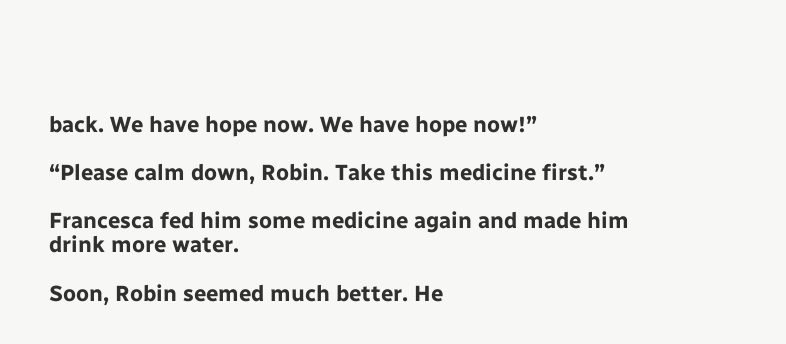back. We have hope now. We have hope now!”

“Please calm down, Robin. Take this medicine first.”

Francesca fed him some medicine again and made him drink more water.

Soon, Robin seemed much better. He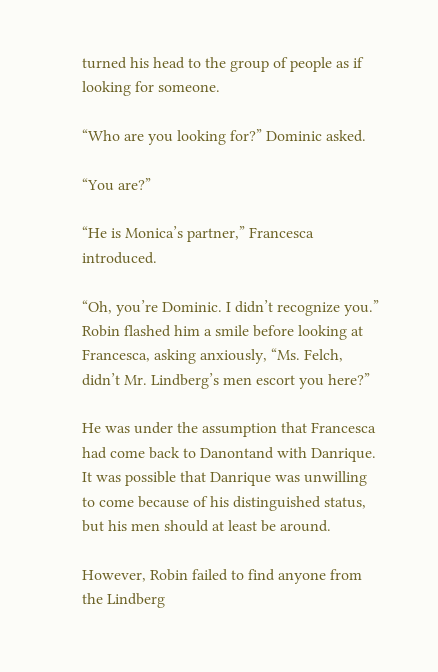turned his head to the group of people as if looking for someone.

“Who are you looking for?” Dominic asked.

“You are?”

“He is Monica’s partner,” Francesca introduced.

“Oh, you’re Dominic. I didn’t recognize you.” Robin flashed him a smile before looking at Francesca, asking anxiously, “Ms. Felch, didn’t Mr. Lindberg’s men escort you here?”

He was under the assumption that Francesca had come back to Danontand with Danrique. It was possible that Danrique was unwilling to come because of his distinguished status, but his men should at least be around.

However, Robin failed to find anyone from the Lindberg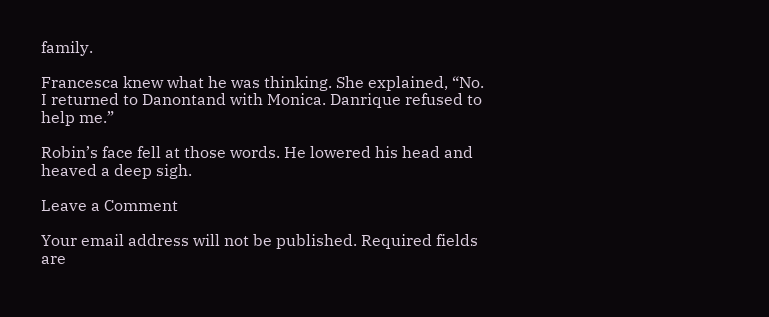family.

Francesca knew what he was thinking. She explained, “No. I returned to Danontand with Monica. Danrique refused to help me.”

Robin’s face fell at those words. He lowered his head and heaved a deep sigh.

Leave a Comment

Your email address will not be published. Required fields are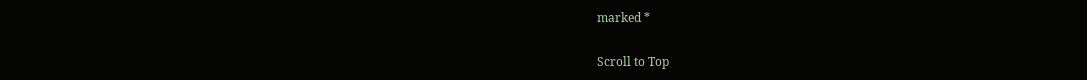marked *

Scroll to Top